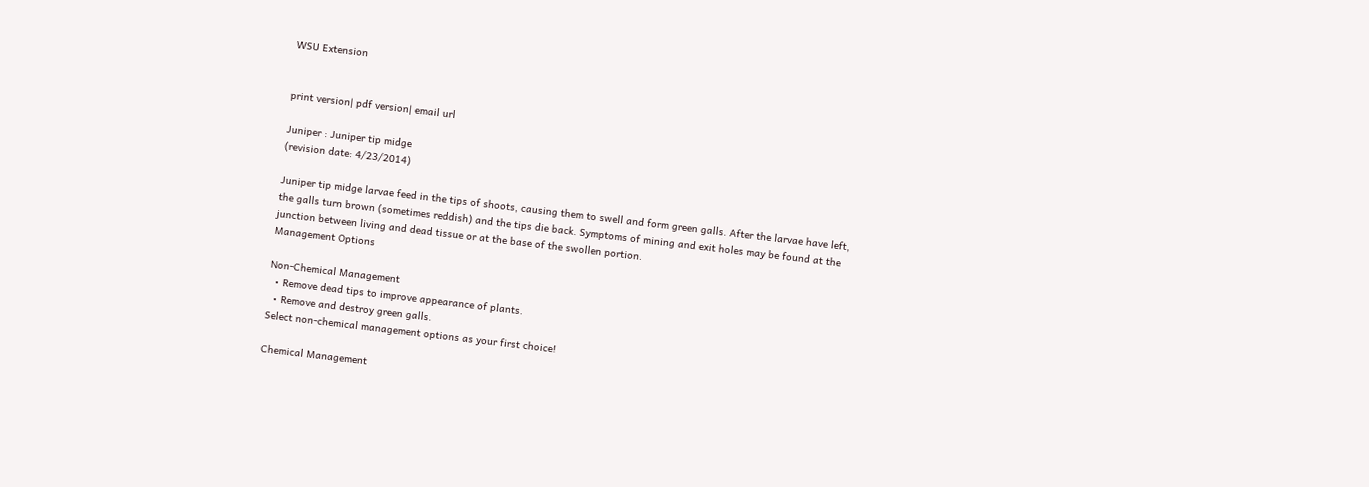WSU Extension


print version| pdf version| email url

Juniper : Juniper tip midge
(revision date: 4/23/2014)

Juniper tip midge larvae feed in the tips of shoots, causing them to swell and form green galls. After the larvae have left, the galls turn brown (sometimes reddish) and the tips die back. Symptoms of mining and exit holes may be found at the junction between living and dead tissue or at the base of the swollen portion.
Management Options

Non-Chemical Management
  • Remove dead tips to improve appearance of plants.
  • Remove and destroy green galls.
Select non-chemical management options as your first choice!

Chemical Management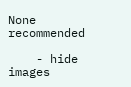None recommended

    - hide images